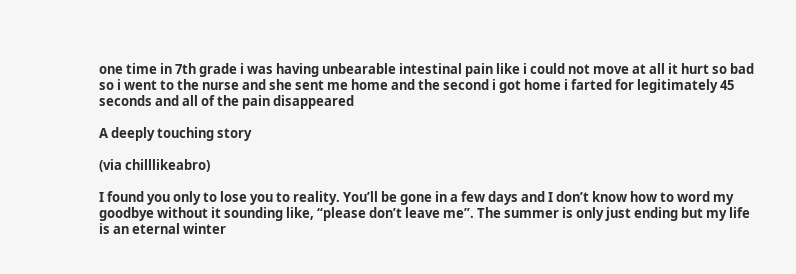one time in 7th grade i was having unbearable intestinal pain like i could not move at all it hurt so bad so i went to the nurse and she sent me home and the second i got home i farted for legitimately 45 seconds and all of the pain disappeared

A deeply touching story

(via chilllikeabro)

I found you only to lose you to reality. You’ll be gone in a few days and I don’t know how to word my goodbye without it sounding like, “please don’t leave me”. The summer is only just ending but my life is an eternal winter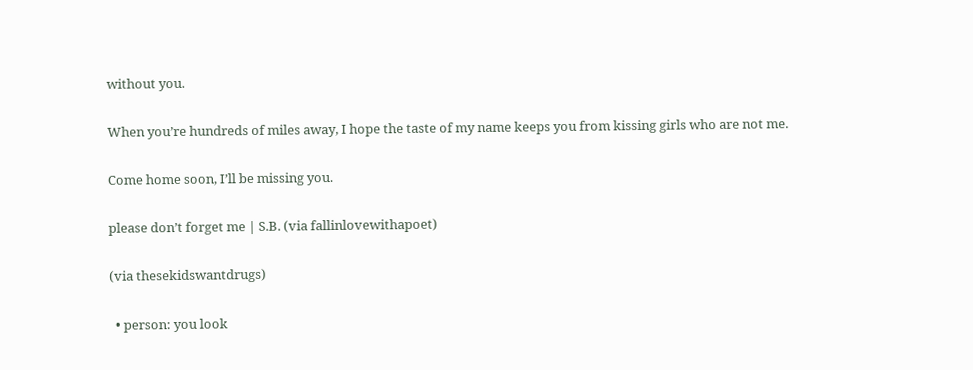without you.

When you’re hundreds of miles away, I hope the taste of my name keeps you from kissing girls who are not me.

Come home soon, I’ll be missing you.

please don’t forget me | S.B. (via fallinlovewithapoet)

(via thesekidswantdrugs)

  • person: you look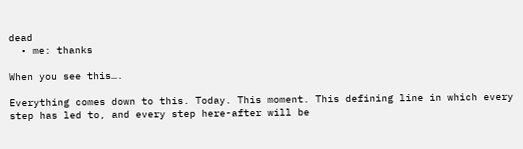dead
  • me: thanks

When you see this….

Everything comes down to this. Today. This moment. This defining line in which every step has led to, and every step here-after will be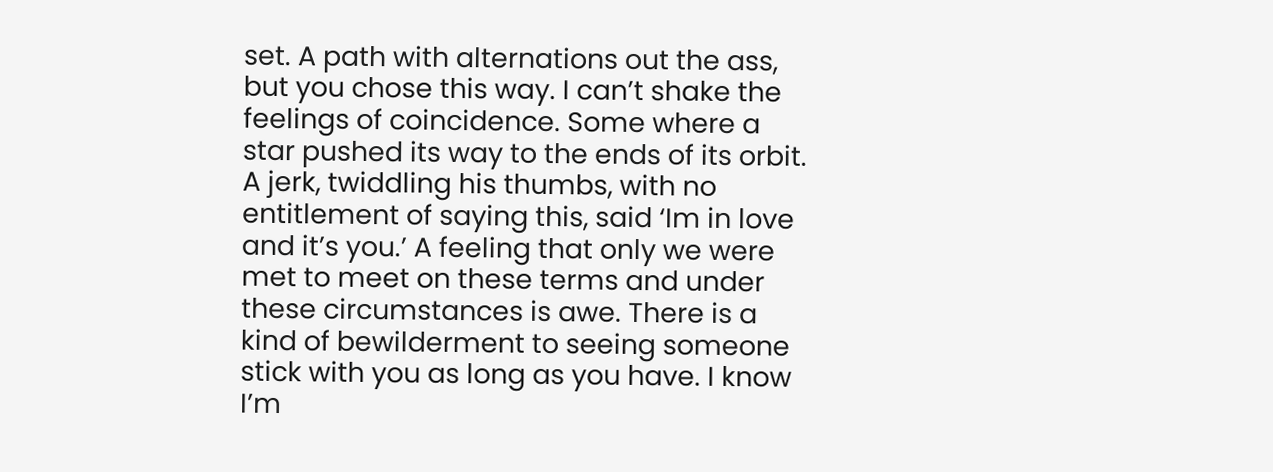set. A path with alternations out the ass, but you chose this way. I can’t shake the feelings of coincidence. Some where a star pushed its way to the ends of its orbit. A jerk, twiddling his thumbs, with no entitlement of saying this, said ‘Im in love and it’s you.’ A feeling that only we were met to meet on these terms and under these circumstances is awe. There is a kind of bewilderment to seeing someone stick with you as long as you have. I know I’m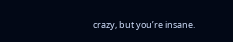crazy, but you’re insane.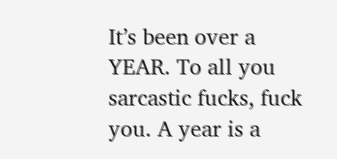It’s been over a YEAR. To all you sarcastic fucks, fuck you. A year is a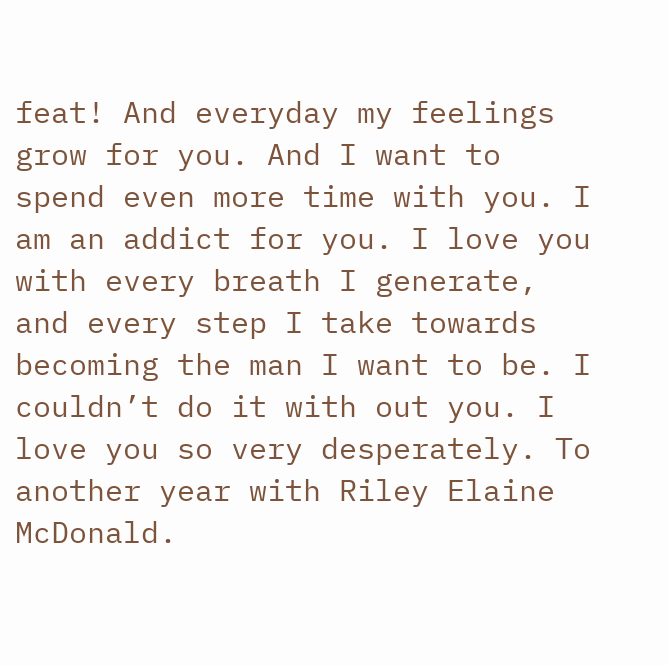feat! And everyday my feelings grow for you. And I want to spend even more time with you. I am an addict for you. I love you with every breath I generate, and every step I take towards becoming the man I want to be. I couldn’t do it with out you. I love you so very desperately. To another year with Riley Elaine McDonald.